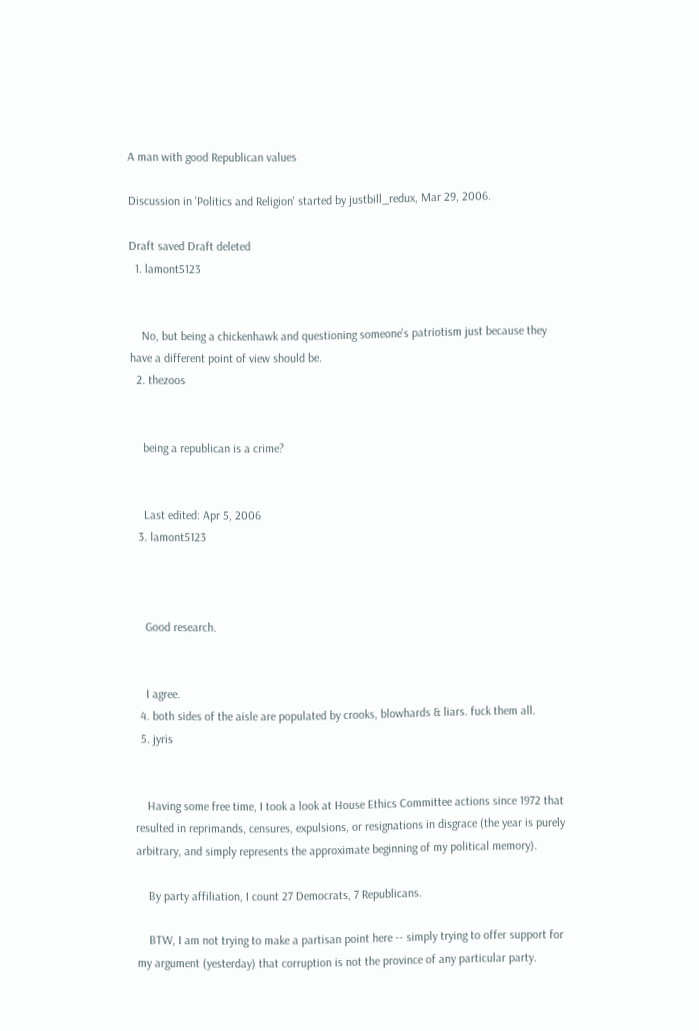A man with good Republican values

Discussion in 'Politics and Religion' started by justbill_redux, Mar 29, 2006.

Draft saved Draft deleted
  1. lamont5123


    No, but being a chickenhawk and questioning someone's patriotism just because they have a different point of view should be.
  2. thezoos


    being a republican is a crime?


    Last edited: Apr 5, 2006
  3. lamont5123



    Good research.


    I agree.
  4. both sides of the aisle are populated by crooks, blowhards & liars. fuck them all.
  5. jyris


    Having some free time, I took a look at House Ethics Committee actions since 1972 that resulted in reprimands, censures, expulsions, or resignations in disgrace (the year is purely arbitrary, and simply represents the approximate beginning of my political memory).

    By party affiliation, I count 27 Democrats, 7 Republicans.

    BTW, I am not trying to make a partisan point here -- simply trying to offer support for my argument (yesterday) that corruption is not the province of any particular party.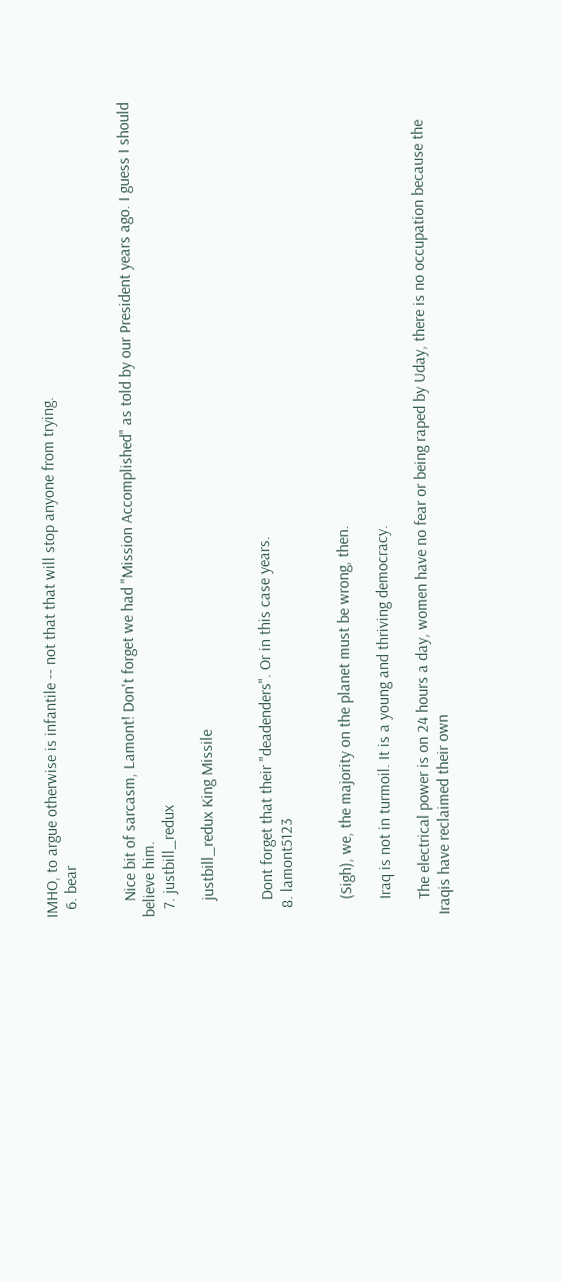IMHO, to argue otherwise is infantile -- not that that will stop anyone from trying.
  6. bear


    Nice bit of sarcasm, Lamont! Don't forget we had "Mission Accomplished" as told by our President years ago. I guess I should believe him.
  7. justbill_redux

    justbill_redux King Missile


    Dont forget that their "deadenders". Or in this case years.
  8. lamont5123


    (Sigh), we, the majority on the planet must be wrong, then.

    Iraq is not in turmoil. It is a young and thriving democracy.

    The electrical power is on 24 hours a day, women have no fear or being raped by Uday, there is no occupation because the Iraqis have reclaimed their own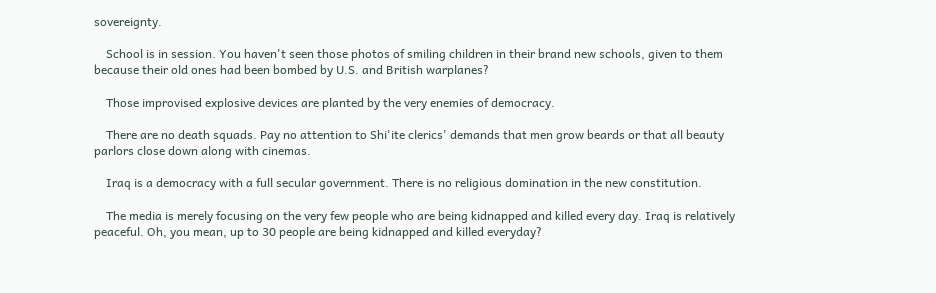sovereignty.

    School is in session. You haven't seen those photos of smiling children in their brand new schools, given to them because their old ones had been bombed by U.S. and British warplanes?

    Those improvised explosive devices are planted by the very enemies of democracy.

    There are no death squads. Pay no attention to Shi'ite clerics' demands that men grow beards or that all beauty parlors close down along with cinemas.

    Iraq is a democracy with a full secular government. There is no religious domination in the new constitution.

    The media is merely focusing on the very few people who are being kidnapped and killed every day. Iraq is relatively peaceful. Oh, you mean, up to 30 people are being kidnapped and killed everyday?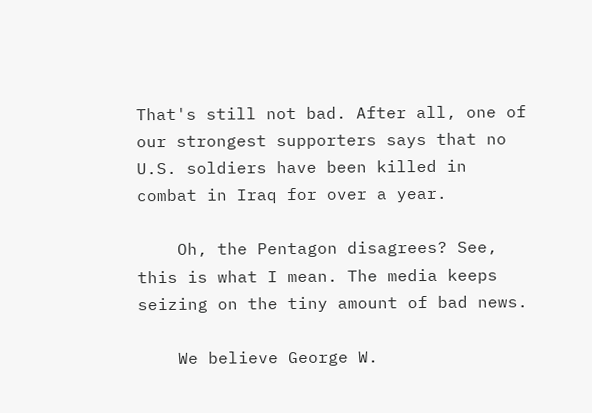That's still not bad. After all, one of our strongest supporters says that no U.S. soldiers have been killed in combat in Iraq for over a year.

    Oh, the Pentagon disagrees? See, this is what I mean. The media keeps seizing on the tiny amount of bad news.

    We believe George W.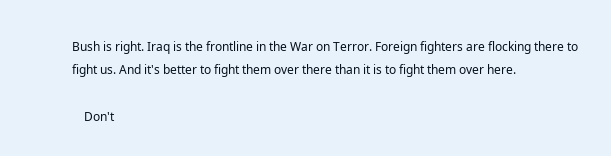Bush is right. Iraq is the frontline in the War on Terror. Foreign fighters are flocking there to fight us. And it's better to fight them over there than it is to fight them over here.

    Don't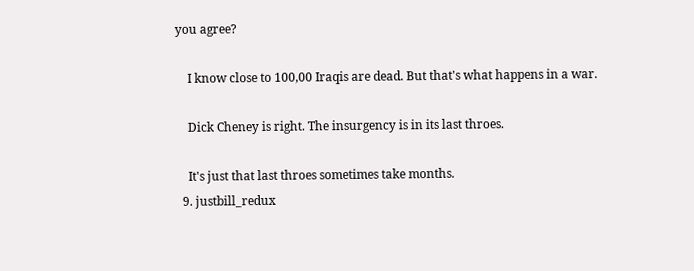you agree?

    I know close to 100,00 Iraqis are dead. But that's what happens in a war.

    Dick Cheney is right. The insurgency is in its last throes.

    It's just that last throes sometimes take months.
  9. justbill_redux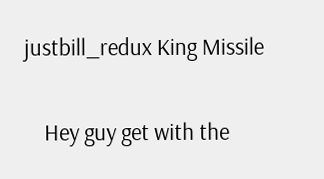justbill_redux King Missile


    Hey guy get with the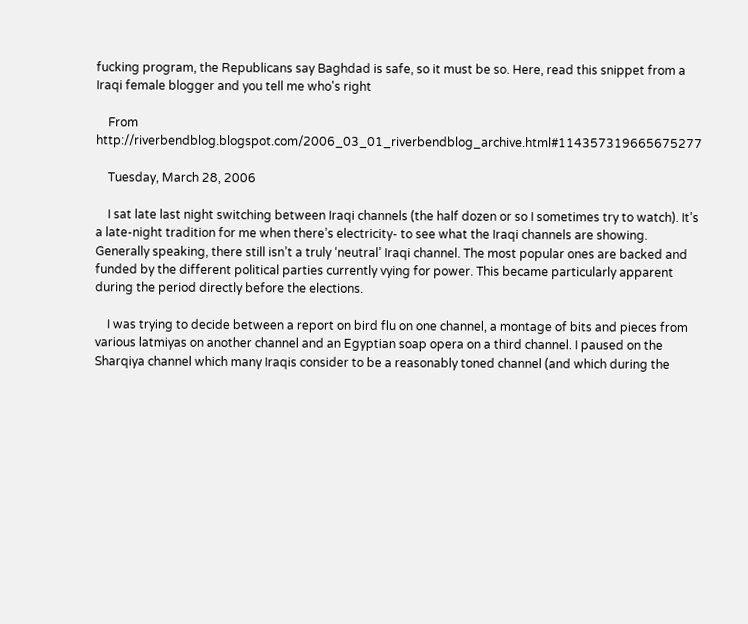fucking program, the Republicans say Baghdad is safe, so it must be so. Here, read this snippet from a Iraqi female blogger and you tell me who's right

    From http://riverbendblog.blogspot.com/2006_03_01_riverbendblog_archive.html#114357319665675277

    Tuesday, March 28, 2006

    I sat late last night switching between Iraqi channels (the half dozen or so I sometimes try to watch). It’s a late-night tradition for me when there’s electricity- to see what the Iraqi channels are showing. Generally speaking, there still isn’t a truly ‘neutral’ Iraqi channel. The most popular ones are backed and funded by the different political parties currently vying for power. This became particularly apparent during the period directly before the elections.

    I was trying to decide between a report on bird flu on one channel, a montage of bits and pieces from various latmiyas on another channel and an Egyptian soap opera on a third channel. I paused on the Sharqiya channel which many Iraqis consider to be a reasonably toned channel (and which during the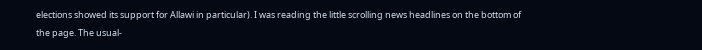elections showed its support for Allawi in particular). I was reading the little scrolling news headlines on the bottom of the page. The usual-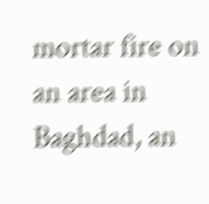mortar fire on an area in Baghdad, an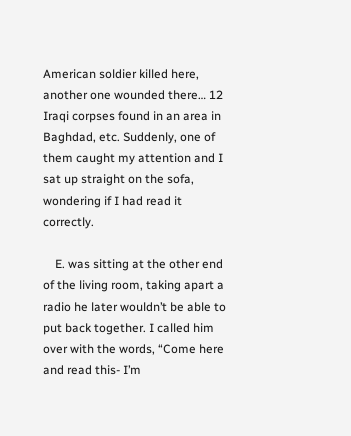American soldier killed here, another one wounded there… 12 Iraqi corpses found in an area in Baghdad, etc. Suddenly, one of them caught my attention and I sat up straight on the sofa, wondering if I had read it correctly.

    E. was sitting at the other end of the living room, taking apart a radio he later wouldn’t be able to put back together. I called him over with the words, “Come here and read this- I’m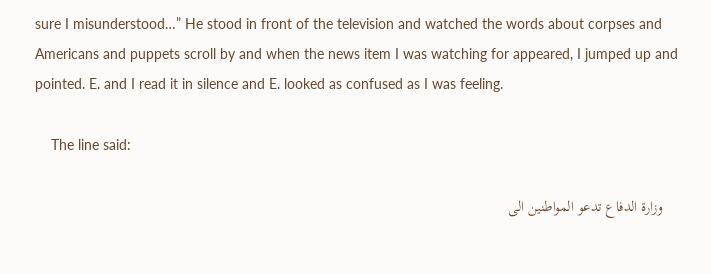sure I misunderstood…” He stood in front of the television and watched the words about corpses and Americans and puppets scroll by and when the news item I was watching for appeared, I jumped up and pointed. E. and I read it in silence and E. looked as confused as I was feeling.

    The line said:

    وزارة الدفاع تدعو المواطنين الى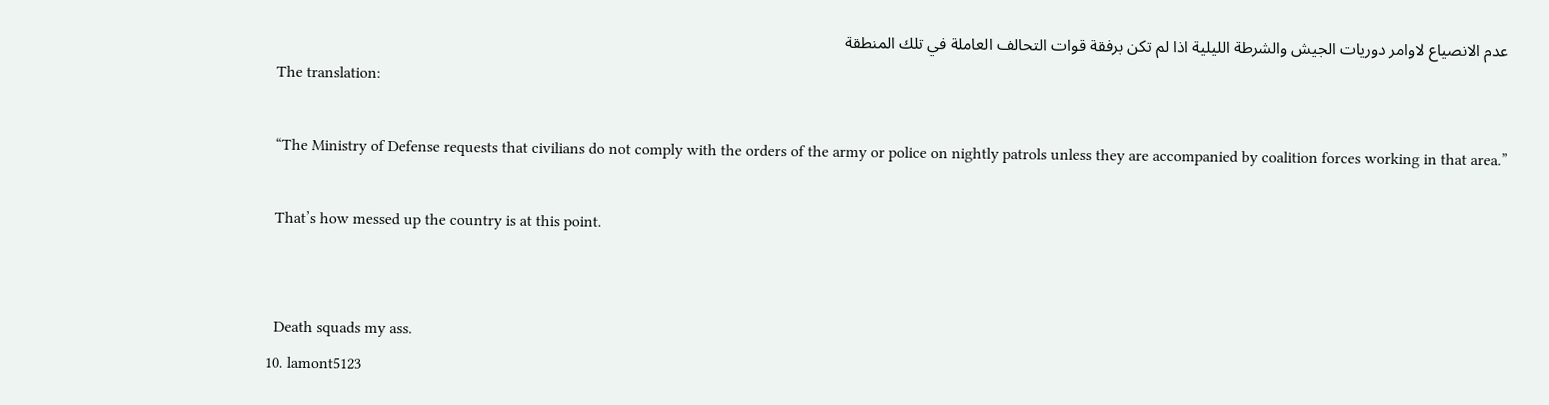عدم الانصياع لاوامر دوريات الجيش والشرطة الليلية اذا لم تكن برفقة قوات التحالف العاملة في تلك المنطقة
    The translation:

    “The Ministry of Defense requests that civilians do not comply with the orders of the army or police on nightly patrols unless they are accompanied by coalition forces working in that area.”

    That’s how messed up the country is at this point.


    Death squads my ass.
  10. lamont5123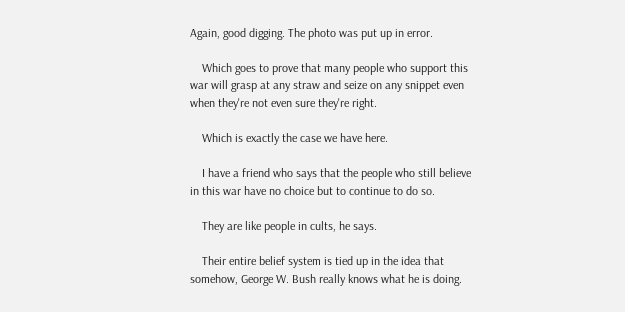Again, good digging. The photo was put up in error.

    Which goes to prove that many people who support this war will grasp at any straw and seize on any snippet even when they're not even sure they're right.

    Which is exactly the case we have here.

    I have a friend who says that the people who still believe in this war have no choice but to continue to do so.

    They are like people in cults, he says.

    Their entire belief system is tied up in the idea that somehow, George W. Bush really knows what he is doing.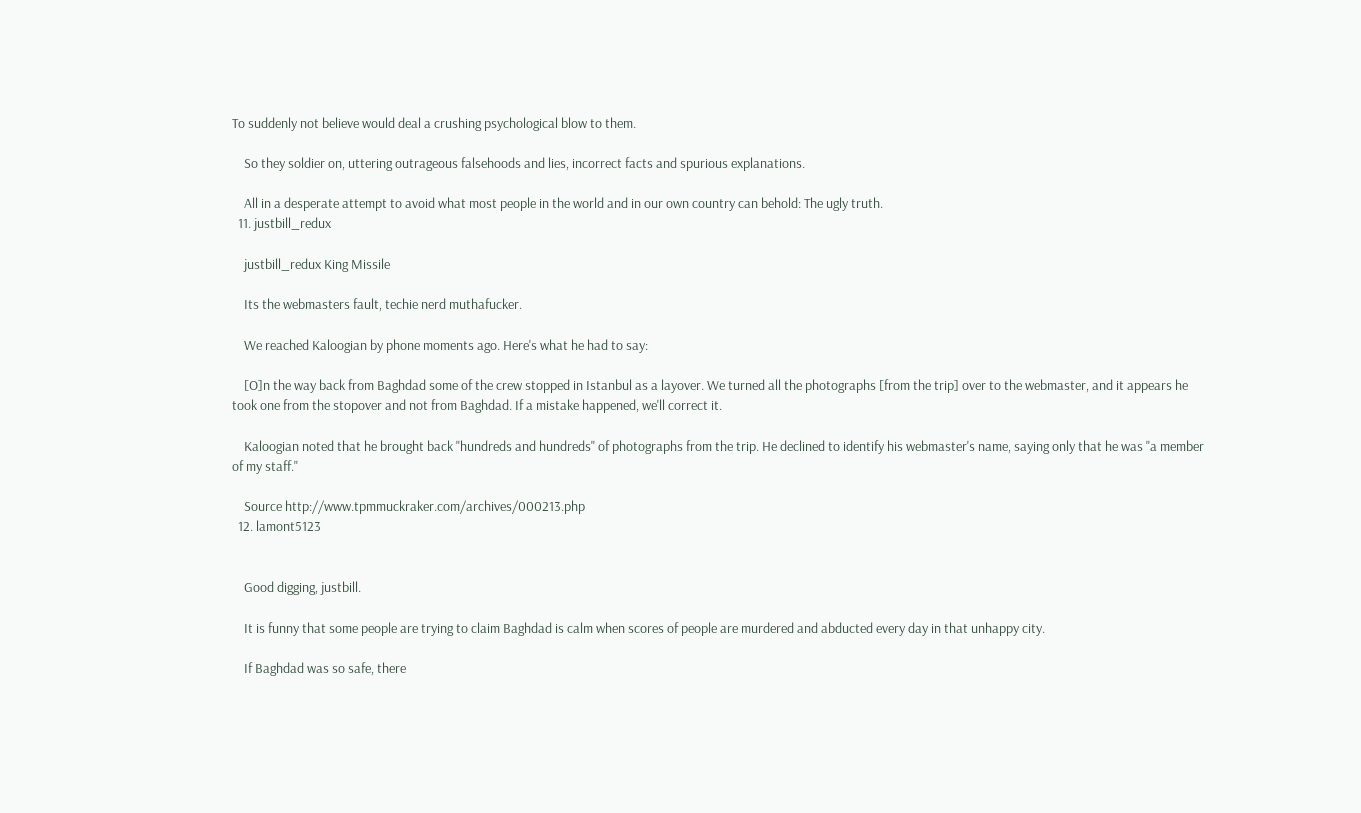To suddenly not believe would deal a crushing psychological blow to them.

    So they soldier on, uttering outrageous falsehoods and lies, incorrect facts and spurious explanations.

    All in a desperate attempt to avoid what most people in the world and in our own country can behold: The ugly truth.
  11. justbill_redux

    justbill_redux King Missile

    Its the webmasters fault, techie nerd muthafucker.

    We reached Kaloogian by phone moments ago. Here's what he had to say:

    [O]n the way back from Baghdad some of the crew stopped in Istanbul as a layover. We turned all the photographs [from the trip] over to the webmaster, and it appears he took one from the stopover and not from Baghdad. If a mistake happened, we'll correct it.

    Kaloogian noted that he brought back "hundreds and hundreds" of photographs from the trip. He declined to identify his webmaster's name, saying only that he was "a member of my staff."

    Source http://www.tpmmuckraker.com/archives/000213.php
  12. lamont5123


    Good digging, justbill.

    It is funny that some people are trying to claim Baghdad is calm when scores of people are murdered and abducted every day in that unhappy city.

    If Baghdad was so safe, there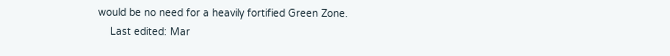would be no need for a heavily fortified Green Zone.
    Last edited: Mar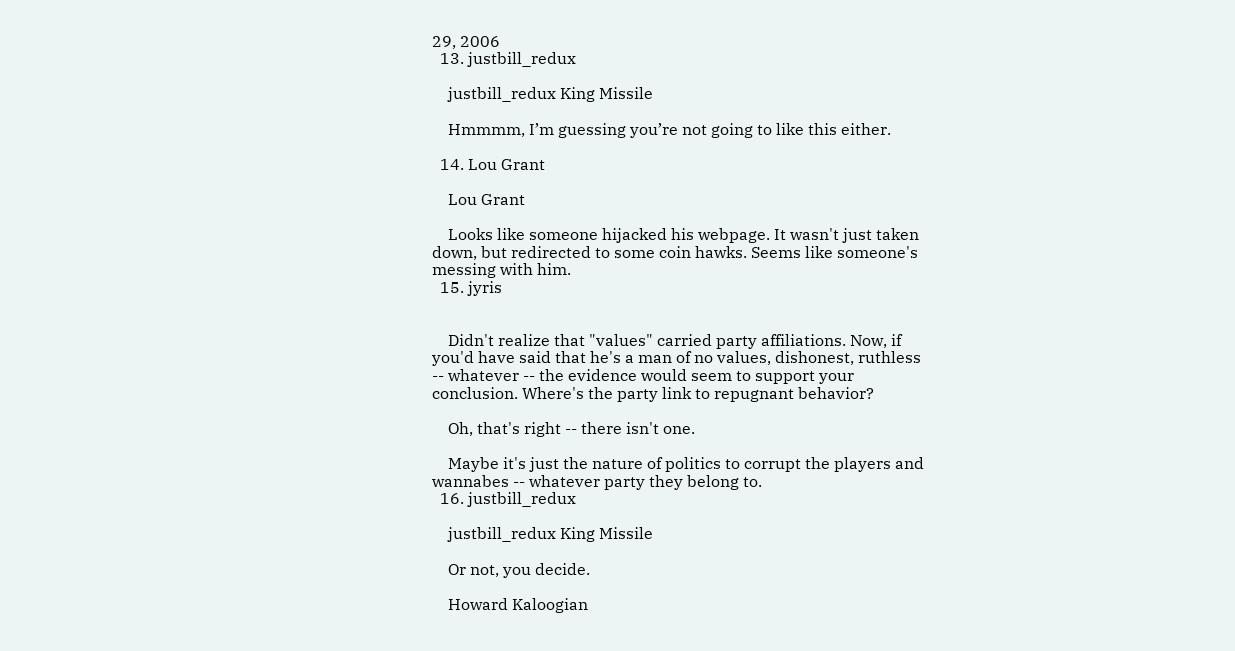29, 2006
  13. justbill_redux

    justbill_redux King Missile

    Hmmmm, I’m guessing you’re not going to like this either.

  14. Lou Grant

    Lou Grant

    Looks like someone hijacked his webpage. It wasn't just taken down, but redirected to some coin hawks. Seems like someone's messing with him.
  15. jyris


    Didn't realize that "values" carried party affiliations. Now, if you'd have said that he's a man of no values, dishonest, ruthless -- whatever -- the evidence would seem to support your conclusion. Where's the party link to repugnant behavior?

    Oh, that's right -- there isn't one.

    Maybe it's just the nature of politics to corrupt the players and wannabes -- whatever party they belong to.
  16. justbill_redux

    justbill_redux King Missile

    Or not, you decide.

    Howard Kaloogian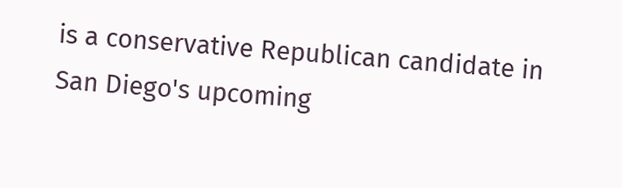is a conservative Republican candidate in San Diego's upcoming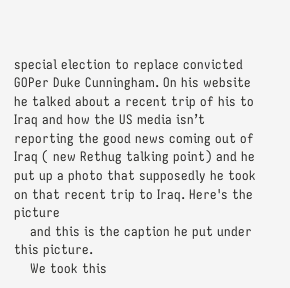special election to replace convicted GOPer Duke Cunningham. On his website he talked about a recent trip of his to Iraq and how the US media isn’t reporting the good news coming out of Iraq ( new Rethug talking point) and he put up a photo that supposedly he took on that recent trip to Iraq. Here's the picture
    and this is the caption he put under this picture.
    We took this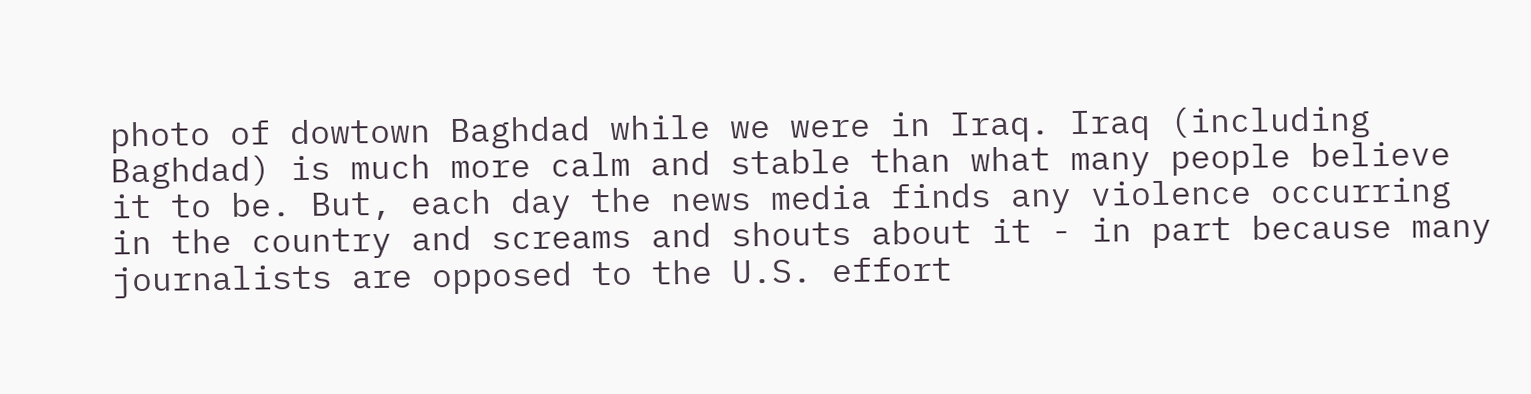photo of dowtown Baghdad while we were in Iraq. Iraq (including Baghdad) is much more calm and stable than what many people believe it to be. But, each day the news media finds any violence occurring in the country and screams and shouts about it - in part because many journalists are opposed to the U.S. effort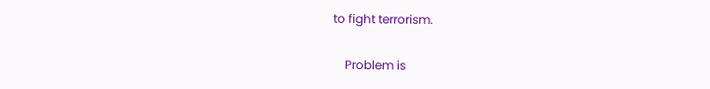to fight terrorism.

    Problem is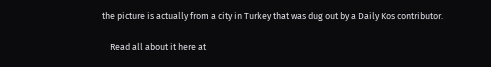the picture is actually from a city in Turkey that was dug out by a Daily Kos contributor.

    Read all about it here at